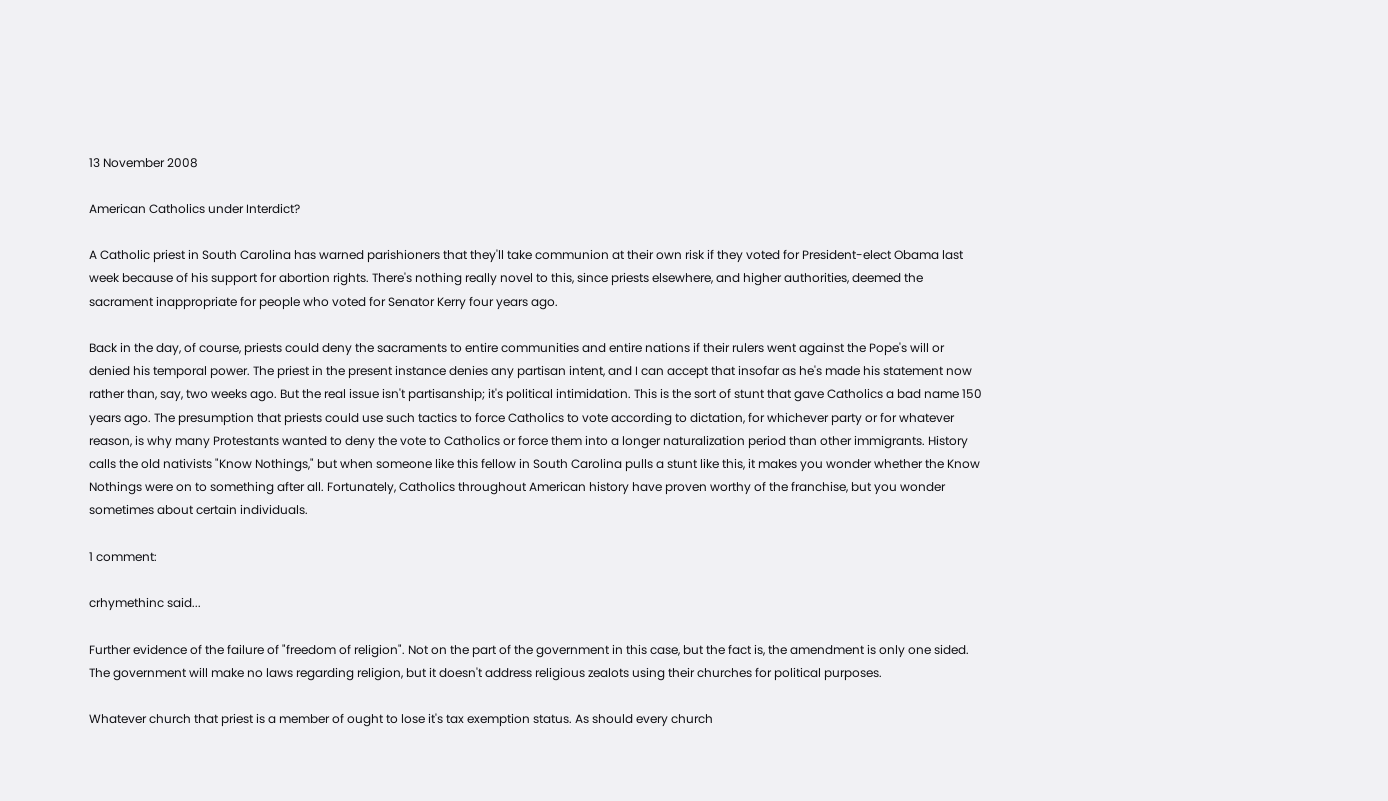13 November 2008

American Catholics under Interdict?

A Catholic priest in South Carolina has warned parishioners that they'll take communion at their own risk if they voted for President-elect Obama last week because of his support for abortion rights. There's nothing really novel to this, since priests elsewhere, and higher authorities, deemed the sacrament inappropriate for people who voted for Senator Kerry four years ago.

Back in the day, of course, priests could deny the sacraments to entire communities and entire nations if their rulers went against the Pope's will or denied his temporal power. The priest in the present instance denies any partisan intent, and I can accept that insofar as he's made his statement now rather than, say, two weeks ago. But the real issue isn't partisanship; it's political intimidation. This is the sort of stunt that gave Catholics a bad name 150 years ago. The presumption that priests could use such tactics to force Catholics to vote according to dictation, for whichever party or for whatever reason, is why many Protestants wanted to deny the vote to Catholics or force them into a longer naturalization period than other immigrants. History calls the old nativists "Know Nothings," but when someone like this fellow in South Carolina pulls a stunt like this, it makes you wonder whether the Know Nothings were on to something after all. Fortunately, Catholics throughout American history have proven worthy of the franchise, but you wonder sometimes about certain individuals.

1 comment:

crhymethinc said...

Further evidence of the failure of "freedom of religion". Not on the part of the government in this case, but the fact is, the amendment is only one sided. The government will make no laws regarding religion, but it doesn't address religious zealots using their churches for political purposes.

Whatever church that priest is a member of ought to lose it's tax exemption status. As should every church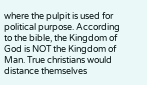where the pulpit is used for political purpose. According to the bible, the Kingdom of God is NOT the Kingdom of Man. True christians would distance themselves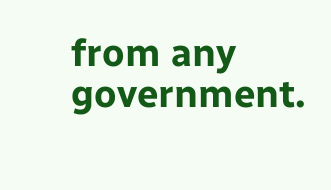from any government.